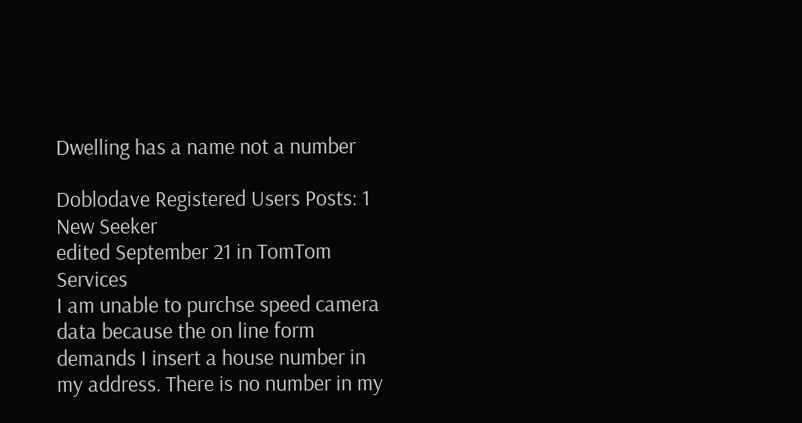Dwelling has a name not a number

Doblodave Registered Users Posts: 1
New Seeker
edited September 21 in TomTom Services
I am unable to purchse speed camera data because the on line form demands I insert a house number in my address. There is no number in my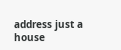address just a house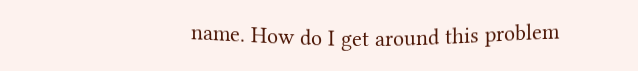name. How do I get around this problem